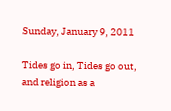Sunday, January 9, 2011

Tides go in, Tides go out, and religion as a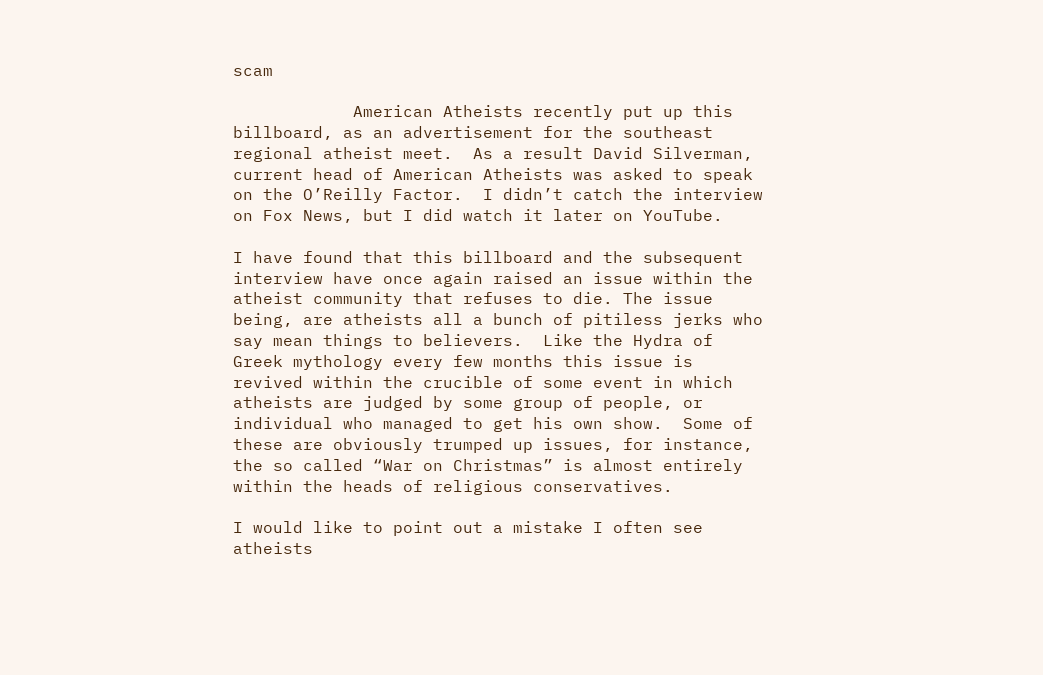scam

            American Atheists recently put up this billboard, as an advertisement for the southeast regional atheist meet.  As a result David Silverman, current head of American Atheists was asked to speak on the O’Reilly Factor.  I didn’t catch the interview on Fox News, but I did watch it later on YouTube.

I have found that this billboard and the subsequent interview have once again raised an issue within the atheist community that refuses to die. The issue being, are atheists all a bunch of pitiless jerks who say mean things to believers.  Like the Hydra of Greek mythology every few months this issue is revived within the crucible of some event in which atheists are judged by some group of people, or individual who managed to get his own show.  Some of these are obviously trumped up issues, for instance, the so called “War on Christmas” is almost entirely within the heads of religious conservatives.

I would like to point out a mistake I often see atheists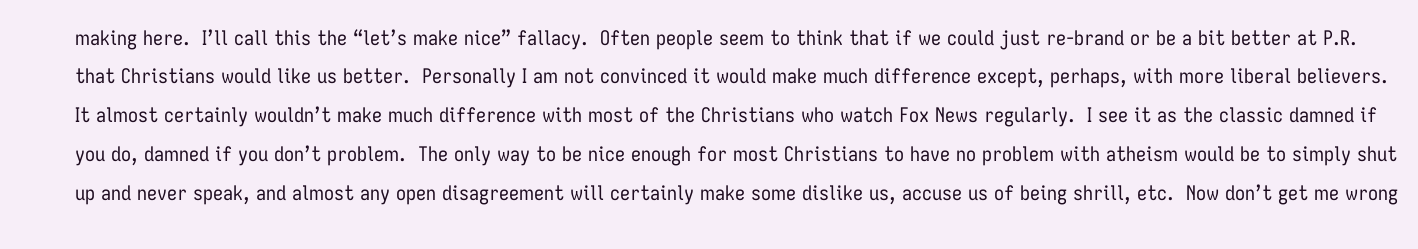making here.  I’ll call this the “let’s make nice” fallacy.  Often people seem to think that if we could just re-brand or be a bit better at P.R. that Christians would like us better.  Personally I am not convinced it would make much difference except, perhaps, with more liberal believers.  It almost certainly wouldn’t make much difference with most of the Christians who watch Fox News regularly.  I see it as the classic damned if you do, damned if you don’t problem.  The only way to be nice enough for most Christians to have no problem with atheism would be to simply shut up and never speak, and almost any open disagreement will certainly make some dislike us, accuse us of being shrill, etc.  Now don’t get me wrong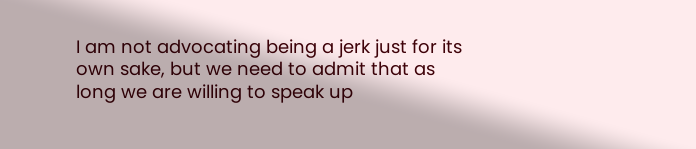I am not advocating being a jerk just for its own sake, but we need to admit that as long we are willing to speak up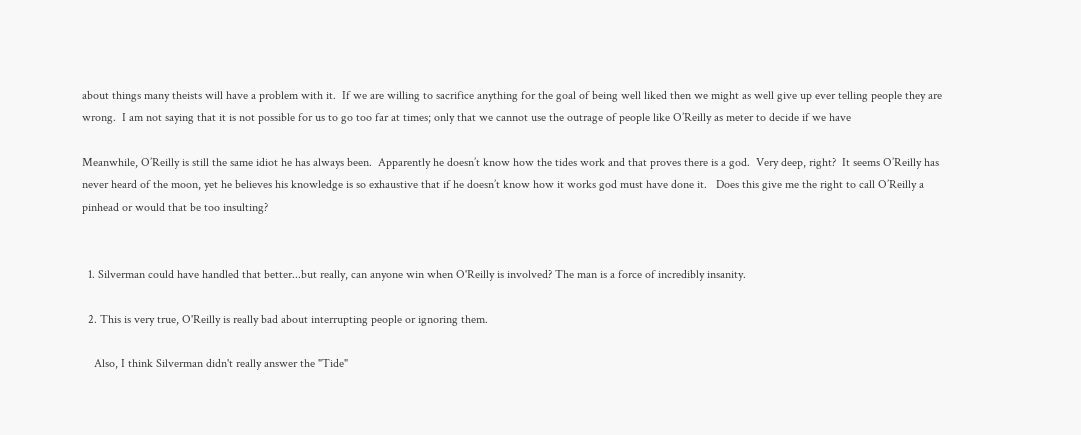about things many theists will have a problem with it.  If we are willing to sacrifice anything for the goal of being well liked then we might as well give up ever telling people they are wrong.  I am not saying that it is not possible for us to go too far at times; only that we cannot use the outrage of people like O’Reilly as meter to decide if we have

Meanwhile, O’Reilly is still the same idiot he has always been.  Apparently he doesn’t know how the tides work and that proves there is a god.  Very deep, right?  It seems O’Reilly has never heard of the moon, yet he believes his knowledge is so exhaustive that if he doesn’t know how it works god must have done it.   Does this give me the right to call O’Reilly a pinhead or would that be too insulting?


  1. Silverman could have handled that better...but really, can anyone win when O'Reilly is involved? The man is a force of incredibly insanity.

  2. This is very true, O'Reilly is really bad about interrupting people or ignoring them.

    Also, I think Silverman didn't really answer the "Tide"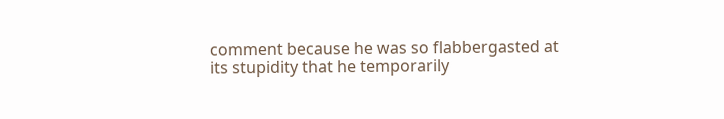comment because he was so flabbergasted at its stupidity that he temporarily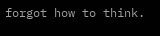forgot how to think.